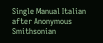Single Manual Italian after Anonymous Smithsonian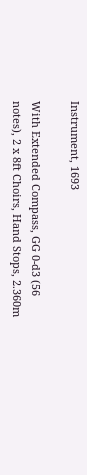Instrument, 1693

With Extended Compass, GG 0-d3 (56 notes), 2 x 8ft Choirs, Hand Stops, 2.360m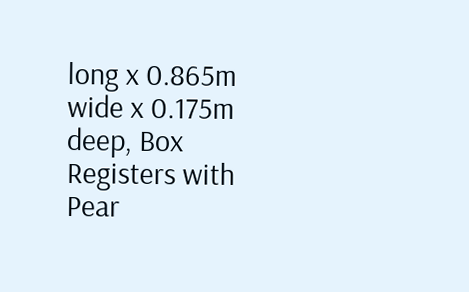long x 0.865m wide x 0.175m deep, Box Registers with Pear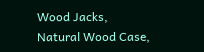Wood Jacks, Natural Wood Case,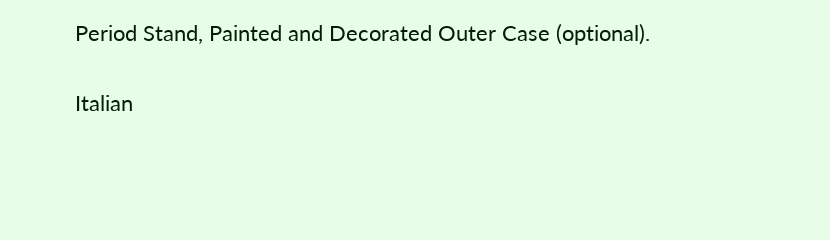Period Stand, Painted and Decorated Outer Case (optional).

Italian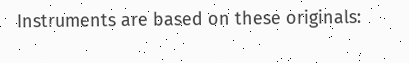Instruments are based on these originals: